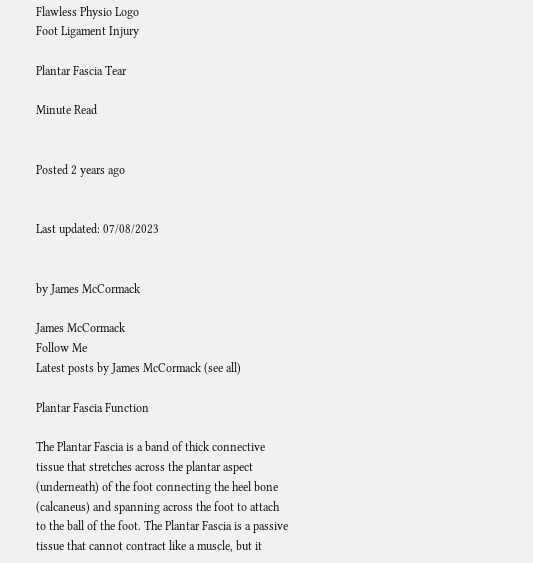Flawless Physio Logo
Foot Ligament Injury

Plantar Fascia Tear

Minute Read


Posted 2 years ago


Last updated: 07/08/2023


by James McCormack

James McCormack
Follow Me
Latest posts by James McCormack (see all)

Plantar Fascia Function

The Plantar Fascia is a band of thick connective tissue that stretches across the plantar aspect (underneath) of the foot connecting the heel bone (calcaneus) and spanning across the foot to attach to the ball of the foot. The Plantar Fascia is a passive tissue that cannot contract like a muscle, but it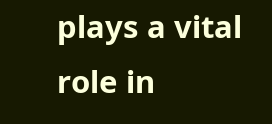plays a vital role in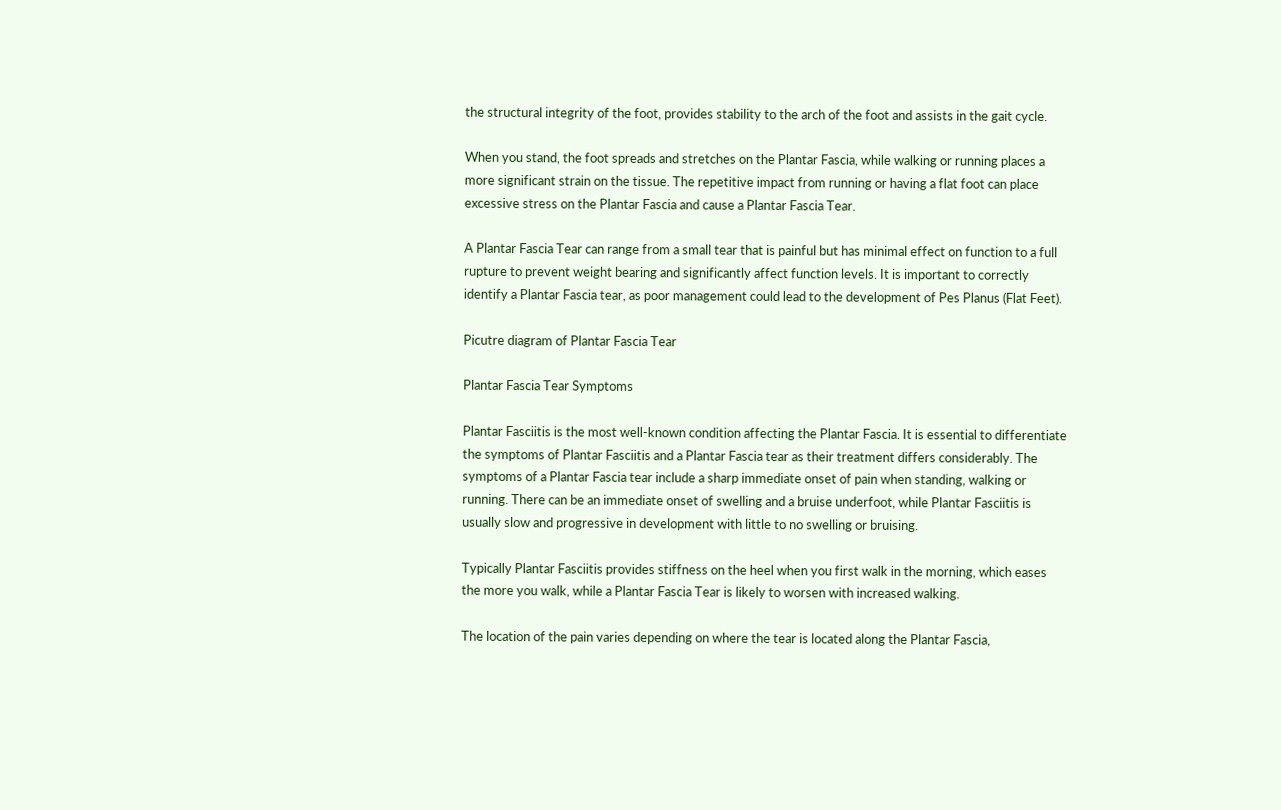the structural integrity of the foot, provides stability to the arch of the foot and assists in the gait cycle.

When you stand, the foot spreads and stretches on the Plantar Fascia, while walking or running places a more significant strain on the tissue. The repetitive impact from running or having a flat foot can place excessive stress on the Plantar Fascia and cause a Plantar Fascia Tear.

A Plantar Fascia Tear can range from a small tear that is painful but has minimal effect on function to a full rupture to prevent weight bearing and significantly affect function levels. It is important to correctly identify a Plantar Fascia tear, as poor management could lead to the development of Pes Planus (Flat Feet).

Picutre diagram of Plantar Fascia Tear

Plantar Fascia Tear Symptoms

Plantar Fasciitis is the most well-known condition affecting the Plantar Fascia. It is essential to differentiate the symptoms of Plantar Fasciitis and a Plantar Fascia tear as their treatment differs considerably. The symptoms of a Plantar Fascia tear include a sharp immediate onset of pain when standing, walking or running. There can be an immediate onset of swelling and a bruise underfoot, while Plantar Fasciitis is usually slow and progressive in development with little to no swelling or bruising.

Typically Plantar Fasciitis provides stiffness on the heel when you first walk in the morning, which eases the more you walk, while a Plantar Fascia Tear is likely to worsen with increased walking.

The location of the pain varies depending on where the tear is located along the Plantar Fascia,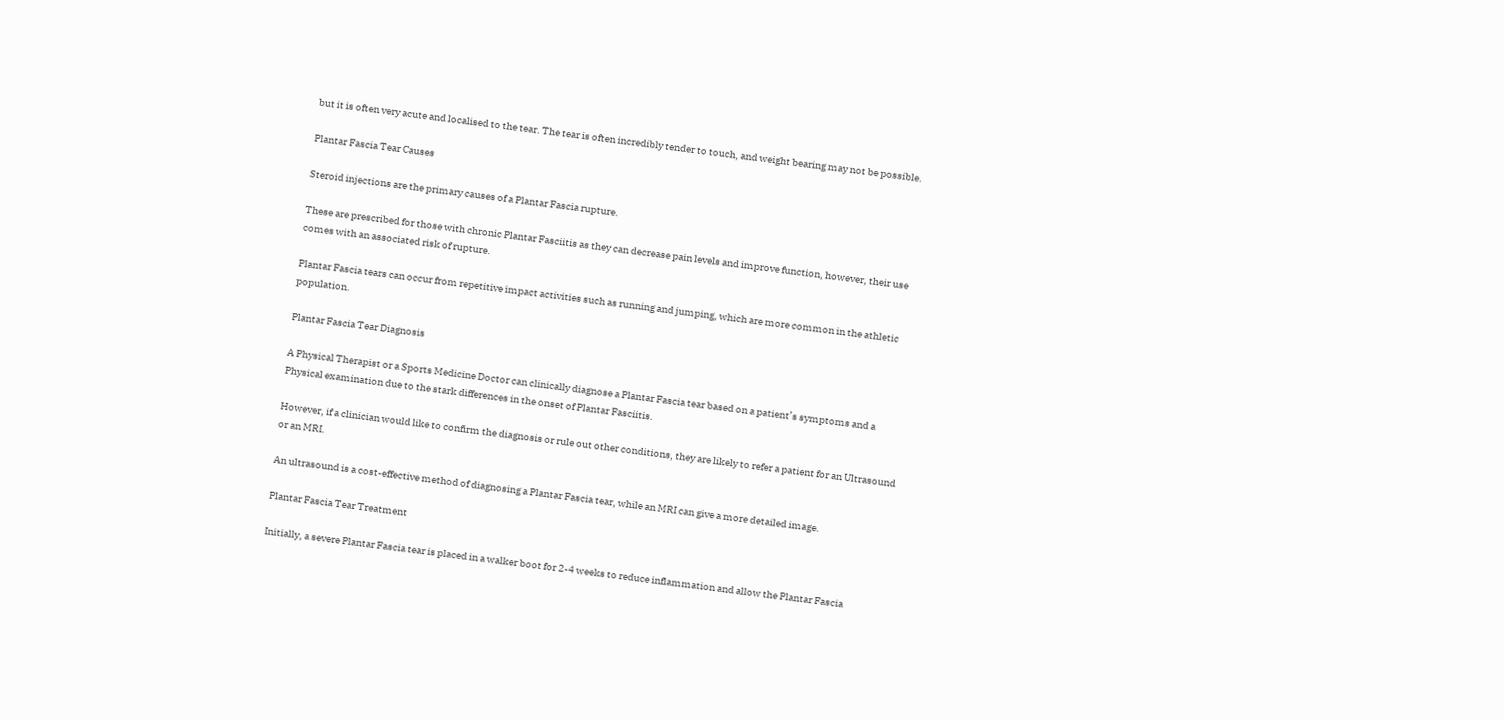but it is often very acute and localised to the tear. The tear is often incredibly tender to touch, and weight bearing may not be possible.

Plantar Fascia Tear Causes

Steroid injections are the primary causes of a Plantar Fascia rupture.

These are prescribed for those with chronic Plantar Fasciitis as they can decrease pain levels and improve function, however, their use comes with an associated risk of rupture.

Plantar Fascia tears can occur from repetitive impact activities such as running and jumping, which are more common in the athletic population.

Plantar Fascia Tear Diagnosis

A Physical Therapist or a Sports Medicine Doctor can clinically diagnose a Plantar Fascia tear based on a patient’s symptoms and a Physical examination due to the stark differences in the onset of Plantar Fasciitis.

However, if a clinician would like to confirm the diagnosis or rule out other conditions, they are likely to refer a patient for an Ultrasound or an MRI.

An ultrasound is a cost-effective method of diagnosing a Plantar Fascia tear, while an MRI can give a more detailed image.

Plantar Fascia Tear Treatment

Initially, a severe Plantar Fascia tear is placed in a walker boot for 2-4 weeks to reduce inflammation and allow the Plantar Fascia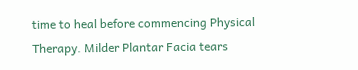time to heal before commencing Physical Therapy. Milder Plantar Facia tears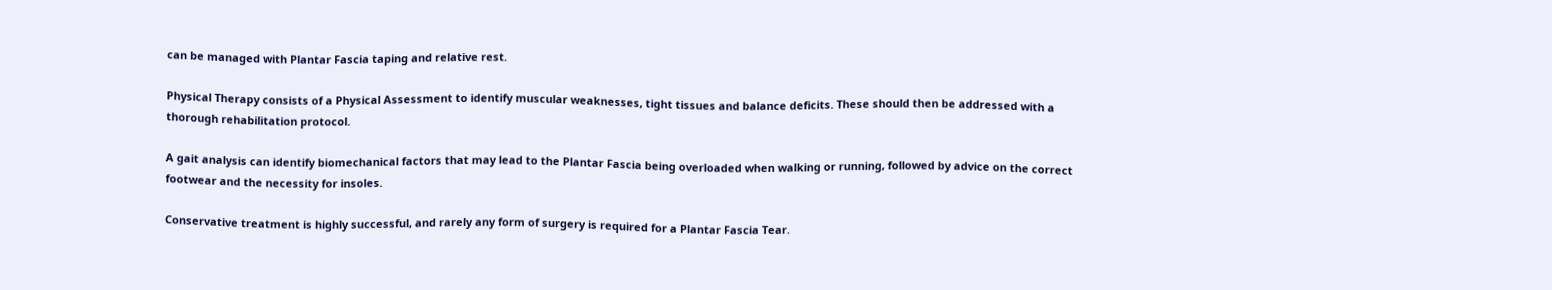can be managed with Plantar Fascia taping and relative rest.

Physical Therapy consists of a Physical Assessment to identify muscular weaknesses, tight tissues and balance deficits. These should then be addressed with a thorough rehabilitation protocol.

A gait analysis can identify biomechanical factors that may lead to the Plantar Fascia being overloaded when walking or running, followed by advice on the correct footwear and the necessity for insoles.

Conservative treatment is highly successful, and rarely any form of surgery is required for a Plantar Fascia Tear.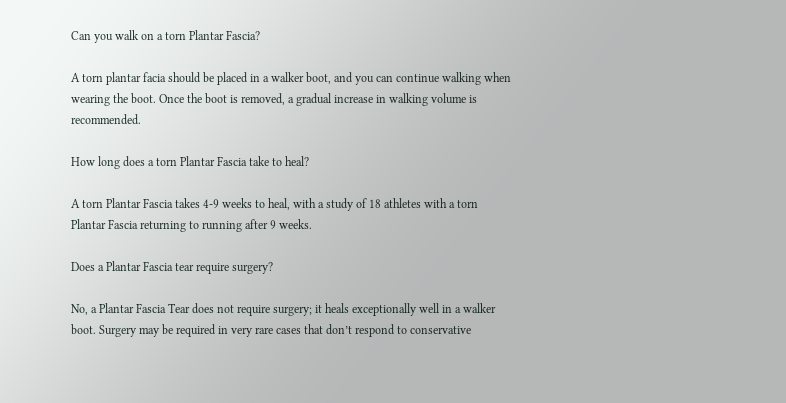Can you walk on a torn Plantar Fascia?

A torn plantar facia should be placed in a walker boot, and you can continue walking when wearing the boot. Once the boot is removed, a gradual increase in walking volume is recommended.

How long does a torn Plantar Fascia take to heal?

A torn Plantar Fascia takes 4-9 weeks to heal, with a study of 18 athletes with a torn Plantar Fascia returning to running after 9 weeks.

Does a Plantar Fascia tear require surgery?

No, a Plantar Fascia Tear does not require surgery; it heals exceptionally well in a walker boot. Surgery may be required in very rare cases that don’t respond to conservative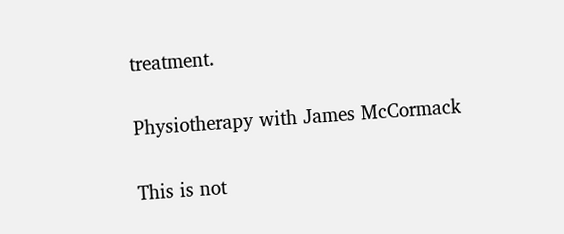treatment.

Physiotherapy with James McCormack

This is not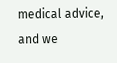medical advice, and we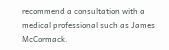recommend a consultation with a medical professional such as James McCormack.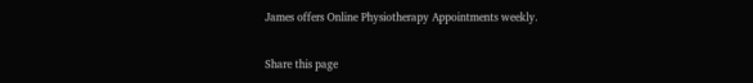James offers Online Physiotherapy Appointments weekly.

Share this page